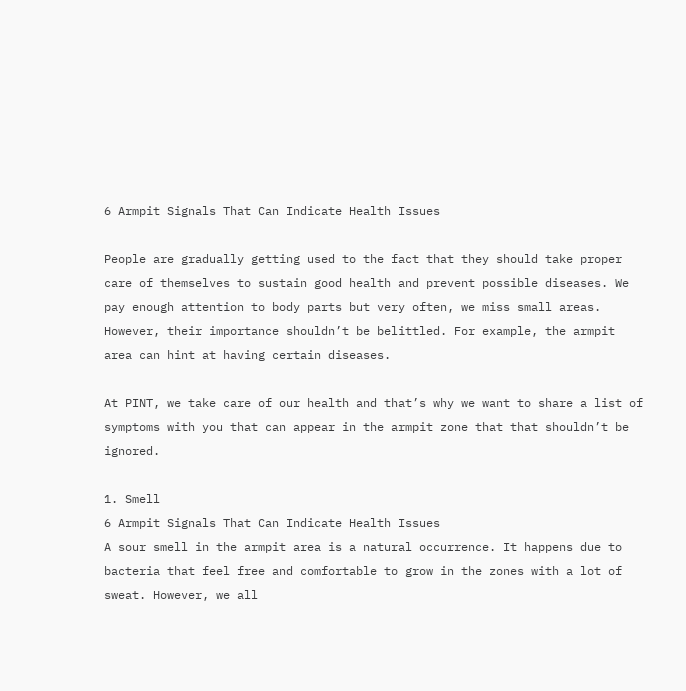6 Armpit Signals That Can Indicate Health Issues

People are gradually getting used to the fact that they should take proper care of themselves to sustain good health and prevent possible diseases. We pay enough attention to body parts but very often, we miss small areas. However, their importance shouldn’t be belittled. For example, the armpit area can hint at having certain diseases.

At PINT, we take care of our health and that’s why we want to share a list of symptoms with you that can appear in the armpit zone that that shouldn’t be ignored.

1. Smell
6 Armpit Signals That Can Indicate Health Issues
A sour smell in the armpit area is a natural occurrence. It happens due to bacteria that feel free and comfortable to grow in the zones with a lot of sweat. However, we all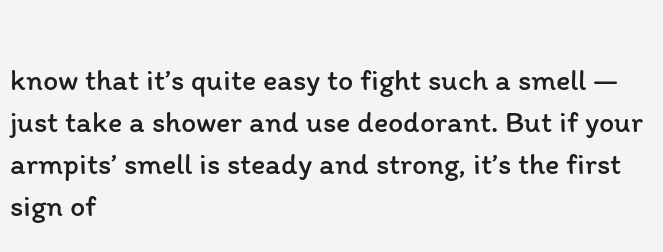know that it’s quite easy to fight such a smell — just take a shower and use deodorant. But if your armpits’ smell is steady and strong, it’s the first sign of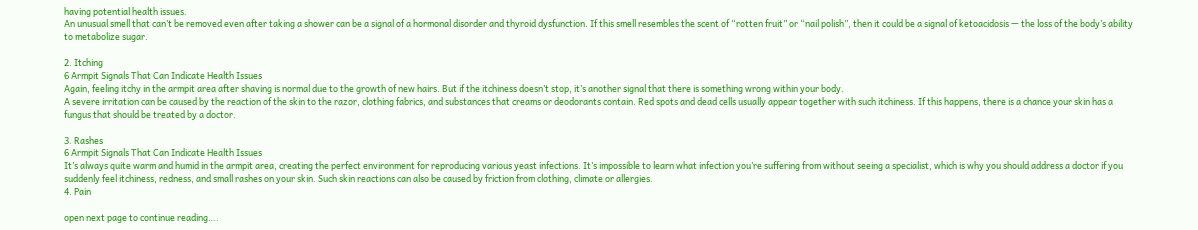having potential health issues.
An unusual smell that can’t be removed even after taking a shower can be a signal of a hormonal disorder and thyroid dysfunction. If this smell resembles the scent of “rotten fruit” or “nail polish”, then it could be a signal of ketoacidosis — the loss of the body’s ability to metabolize sugar.

2. Itching
6 Armpit Signals That Can Indicate Health Issues
Again, feeling itchy in the armpit area after shaving is normal due to the growth of new hairs. But if the itchiness doesn’t stop, it’s another signal that there is something wrong within your body.
A severe irritation can be caused by the reaction of the skin to the razor, clothing fabrics, and substances that creams or deodorants contain. Red spots and dead cells usually appear together with such itchiness. If this happens, there is a chance your skin has a fungus that should be treated by a doctor.

3. Rashes
6 Armpit Signals That Can Indicate Health Issues
It’s always quite warm and humid in the armpit area, creating the perfect environment for reproducing various yeast infections. It’s impossible to learn what infection you’re suffering from without seeing a specialist, which is why you should address a doctor if you suddenly feel itchiness, redness, and small rashes on your skin. Such skin reactions can also be caused by friction from clothing, climate or allergies.
4. Pain

open next page to continue reading….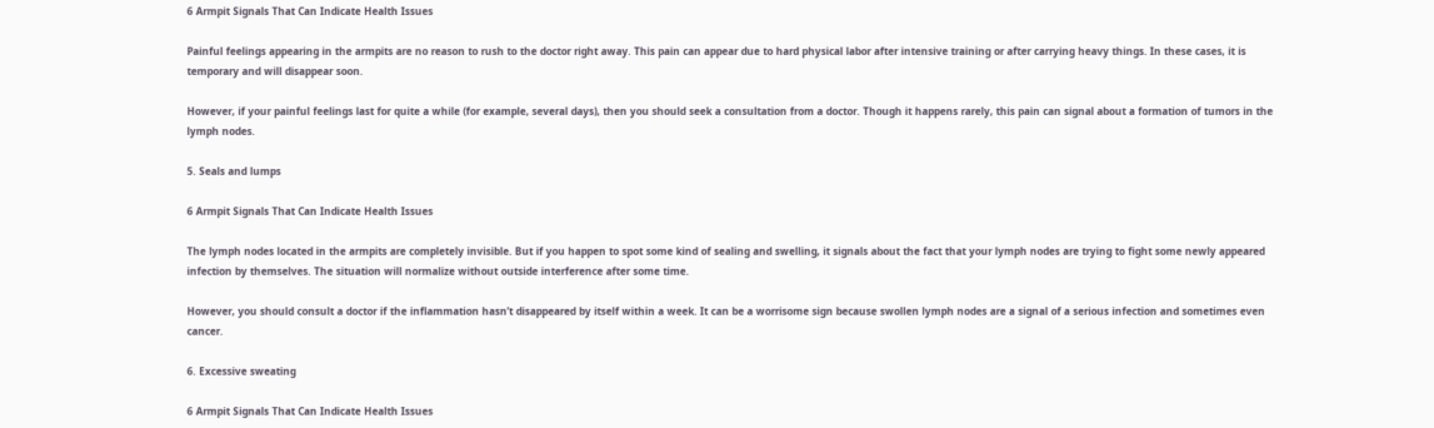6 Armpit Signals That Can Indicate Health Issues

Painful feelings appearing in the armpits are no reason to rush to the doctor right away. This pain can appear due to hard physical labor after intensive training or after carrying heavy things. In these cases, it is temporary and will disappear soon.

However, if your painful feelings last for quite a while (for example, several days), then you should seek a consultation from a doctor. Though it happens rarely, this pain can signal about a formation of tumors in the lymph nodes.

5. Seals and lumps

6 Armpit Signals That Can Indicate Health Issues

The lymph nodes located in the armpits are completely invisible. But if you happen to spot some kind of sealing and swelling, it signals about the fact that your lymph nodes are trying to fight some newly appeared infection by themselves. The situation will normalize without outside interference after some time.

However, you should consult a doctor if the inflammation hasn’t disappeared by itself within a week. It can be a worrisome sign because swollen lymph nodes are a signal of a serious infection and sometimes even cancer.

6. Excessive sweating

6 Armpit Signals That Can Indicate Health Issues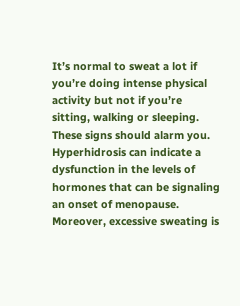It’s normal to sweat a lot if you’re doing intense physical activity but not if you’re sitting, walking or sleeping. These signs should alarm you. Hyperhidrosis can indicate a dysfunction in the levels of hormones that can be signaling an onset of menopause. Moreover, excessive sweating is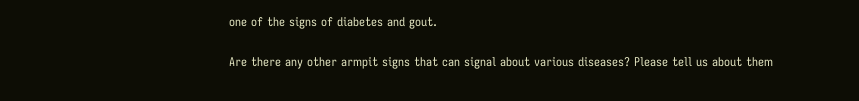one of the signs of diabetes and gout.

Are there any other armpit signs that can signal about various diseases? Please tell us about them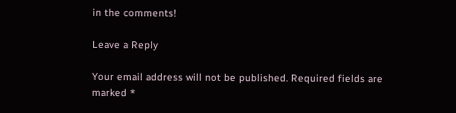in the comments!

Leave a Reply

Your email address will not be published. Required fields are marked *